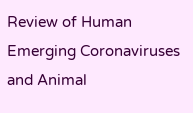Review of Human Emerging Coronaviruses and Animal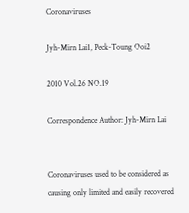Coronaviruses

Jyh-Mirn Lai1, Peck-Toung Ooi2

2010 Vol.26 NO.19

Correspondence Author: Jyh-Mirn Lai


Coronaviruses used to be considered as causing only limited and easily recovered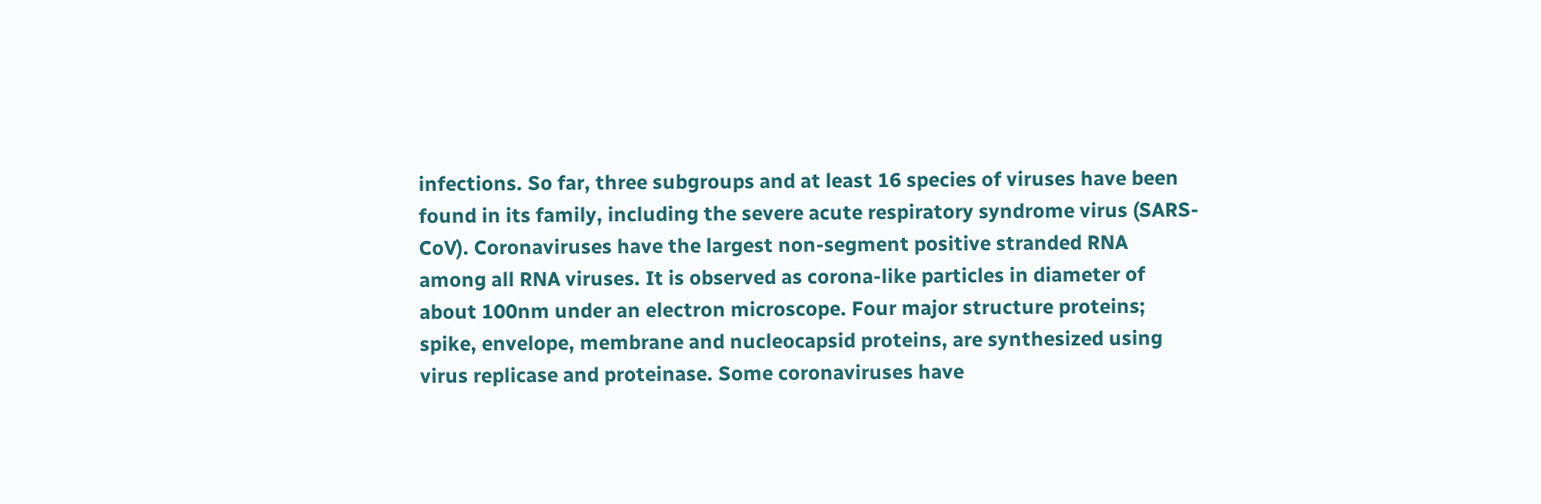infections. So far, three subgroups and at least 16 species of viruses have been found in its family, including the severe acute respiratory syndrome virus (SARS-CoV). Coronaviruses have the largest non-segment positive stranded RNA among all RNA viruses. It is observed as corona-like particles in diameter of about 100nm under an electron microscope. Four major structure proteins; spike, envelope, membrane and nucleocapsid proteins, are synthesized using virus replicase and proteinase. Some coronaviruses have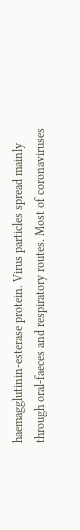haemagglutinin-esterase protein. Virus particles spread mainly through oral-faeces and respiratory routes. Most of coronaviruses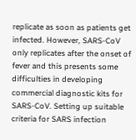replicate as soon as patients get infected. However, SARS-CoV only replicates after the onset of fever and this presents some difficulties in developing commercial diagnostic kits for SARS-CoV. Setting up suitable criteria for SARS infection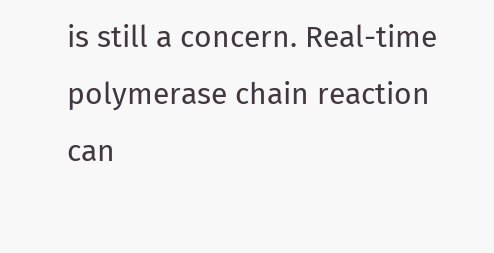is still a concern. Real-time polymerase chain reaction can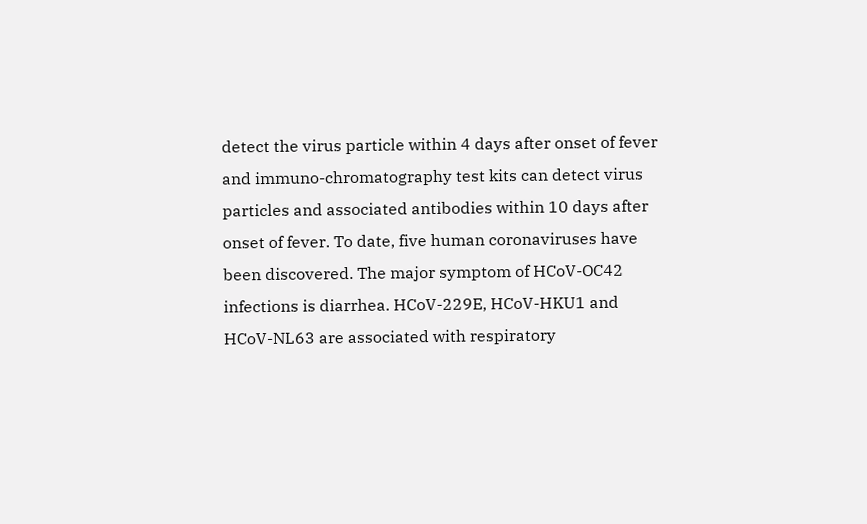detect the virus particle within 4 days after onset of fever and immuno-chromatography test kits can detect virus particles and associated antibodies within 10 days after onset of fever. To date, five human coronaviruses have been discovered. The major symptom of HCoV-OC42 infections is diarrhea. HCoV-229E, HCoV-HKU1 and HCoV-NL63 are associated with respiratory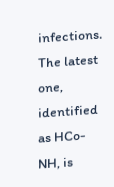infections. The latest one, identified as HCo-NH, is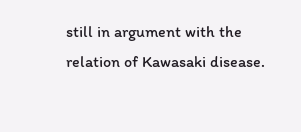still in argument with the relation of Kawasaki disease.